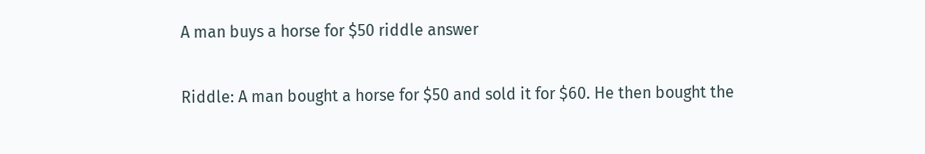A man buys a horse for $50 riddle answer

Riddle: A man bought a horse for $50 and sold it for $60. He then bought the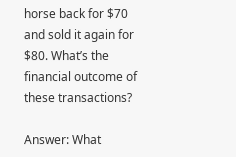horse back for $70 and sold it again for $80. What’s the financial outcome of these transactions?

Answer: What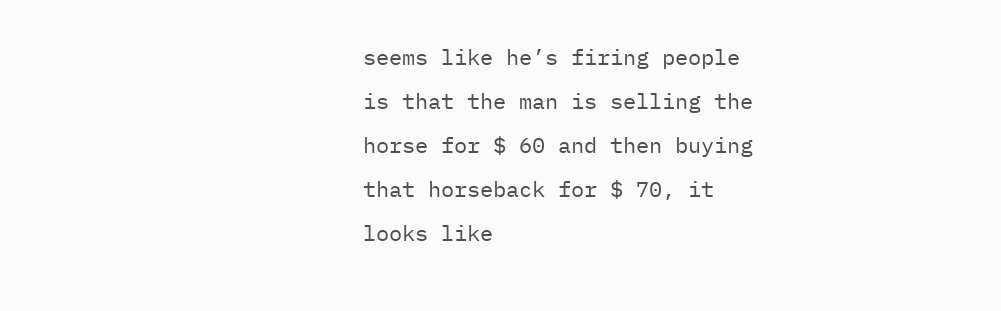seems like he’s firing people is that the man is selling the horse for $ 60 and then buying that horseback for $ 70, it looks like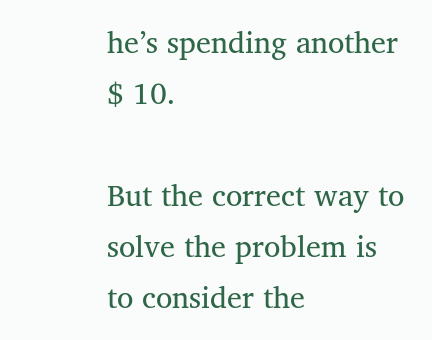he’s spending another $ 10.

But the correct way to solve the problem is to consider the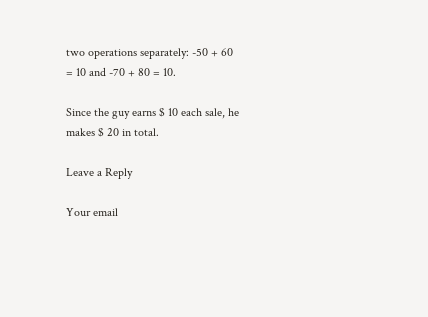two operations separately: -50 + 60 = 10 and -70 + 80 = 10.

Since the guy earns $ 10 each sale, he makes $ 20 in total.

Leave a Reply

Your email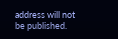address will not be published.